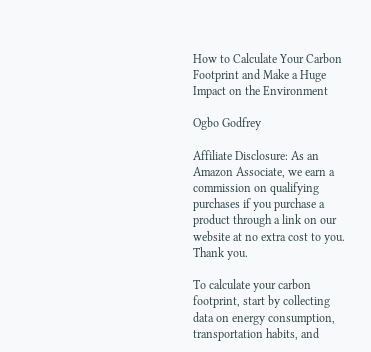How to Calculate Your Carbon Footprint and Make a Huge Impact on the Environment

Ogbo Godfrey

Affiliate Disclosure: As an Amazon Associate, we earn a commission on qualifying purchases if you purchase a product through a link on our website at no extra cost to you. Thank you.

To calculate your carbon footprint, start by collecting data on energy consumption, transportation habits, and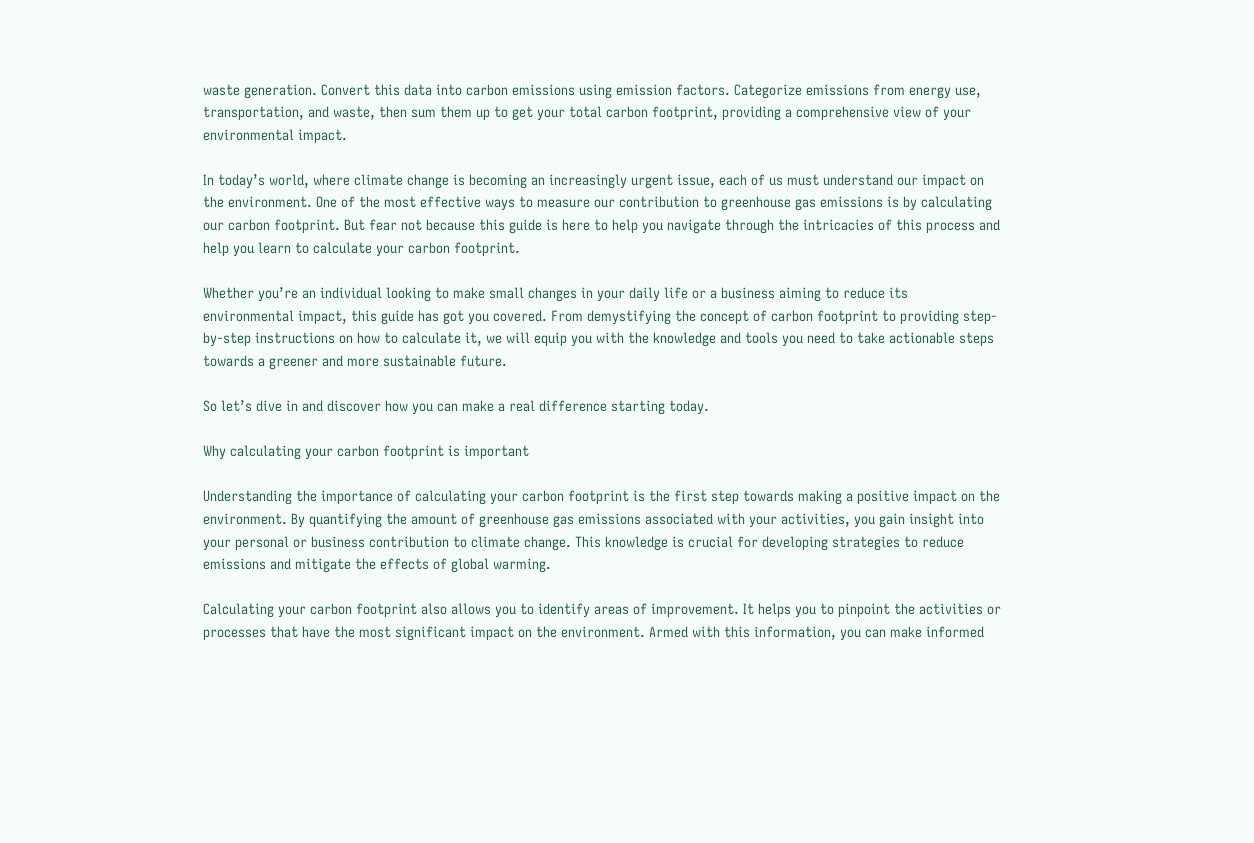waste generation. Convert this data into carbon emissions using emission factors. Categorize emissions from energy use, transportation, and waste, then sum them up to get your total carbon footprint, providing a comprehensive view of your environmental impact.

In today’s world, where climate change is becoming an increasingly urgent issue, each of us must understand our impact on the environment. One of the most effective ways to measure our contribution to greenhouse gas emissions is by calculating our carbon footprint. But fear not because this guide is here to help you navigate through the intricacies of this process and help you learn to calculate your carbon footprint.

Whether you’re an individual looking to make small changes in your daily life or a business aiming to reduce its environmental impact, this guide has got you covered. From demystifying the concept of carbon footprint to providing step-by-step instructions on how to calculate it, we will equip you with the knowledge and tools you need to take actionable steps towards a greener and more sustainable future.

So let’s dive in and discover how you can make a real difference starting today.

Why calculating your carbon footprint is important

Understanding the importance of calculating your carbon footprint is the first step towards making a positive impact on the environment. By quantifying the amount of greenhouse gas emissions associated with your activities, you gain insight into your personal or business contribution to climate change. This knowledge is crucial for developing strategies to reduce emissions and mitigate the effects of global warming.

Calculating your carbon footprint also allows you to identify areas of improvement. It helps you to pinpoint the activities or processes that have the most significant impact on the environment. Armed with this information, you can make informed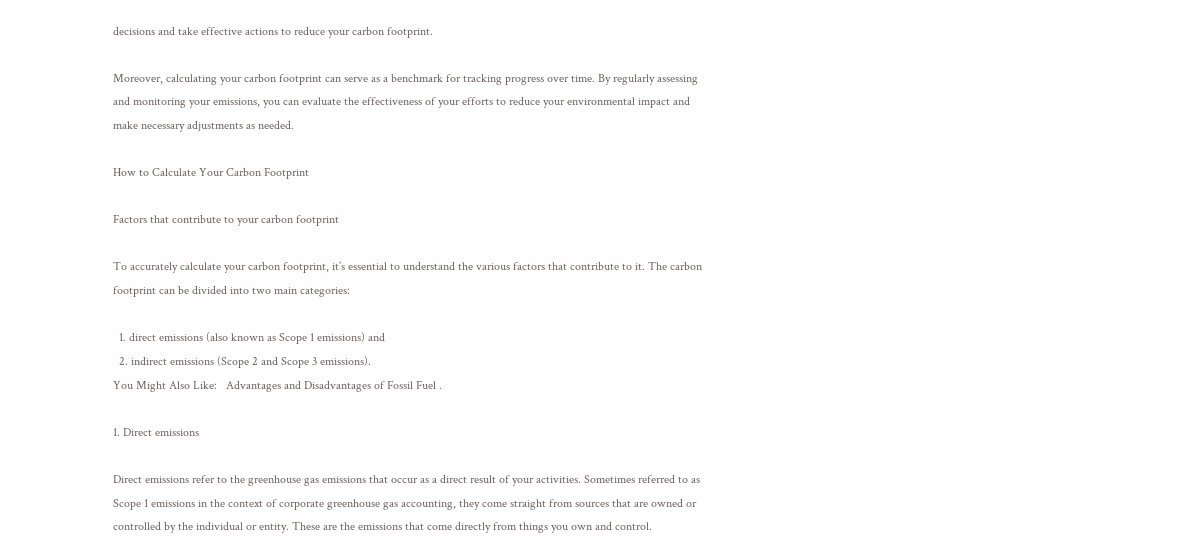decisions and take effective actions to reduce your carbon footprint.

Moreover, calculating your carbon footprint can serve as a benchmark for tracking progress over time. By regularly assessing and monitoring your emissions, you can evaluate the effectiveness of your efforts to reduce your environmental impact and make necessary adjustments as needed.

How to Calculate Your Carbon Footprint

Factors that contribute to your carbon footprint

To accurately calculate your carbon footprint, it’s essential to understand the various factors that contribute to it. The carbon footprint can be divided into two main categories:

  1. direct emissions (also known as Scope 1 emissions) and
  2. indirect emissions (Scope 2 and Scope 3 emissions).
You Might Also Like:   Advantages and Disadvantages of Fossil Fuel .

1. Direct emissions

Direct emissions refer to the greenhouse gas emissions that occur as a direct result of your activities. Sometimes referred to as Scope 1 emissions in the context of corporate greenhouse gas accounting, they come straight from sources that are owned or controlled by the individual or entity. These are the emissions that come directly from things you own and control.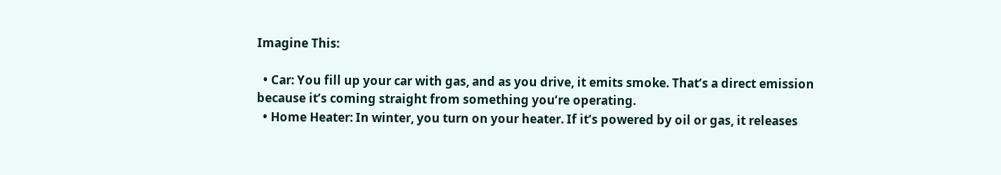Imagine This:

  • Car: You fill up your car with gas, and as you drive, it emits smoke. That’s a direct emission because it’s coming straight from something you’re operating.
  • Home Heater: In winter, you turn on your heater. If it’s powered by oil or gas, it releases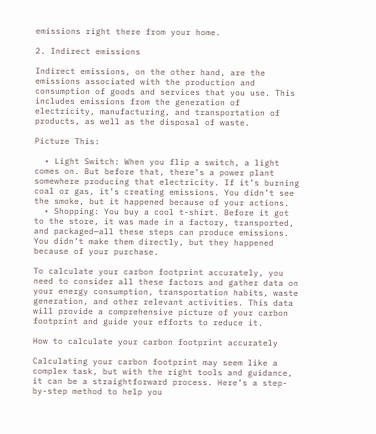emissions right there from your home.

2. Indirect emissions

Indirect emissions, on the other hand, are the emissions associated with the production and consumption of goods and services that you use. This includes emissions from the generation of electricity, manufacturing, and transportation of products, as well as the disposal of waste.

Picture This:

  • Light Switch: When you flip a switch, a light comes on. But before that, there’s a power plant somewhere producing that electricity. If it’s burning coal or gas, it’s creating emissions. You didn’t see the smoke, but it happened because of your actions.
  • Shopping: You buy a cool t-shirt. Before it got to the store, it was made in a factory, transported, and packaged—all these steps can produce emissions. You didn’t make them directly, but they happened because of your purchase.

To calculate your carbon footprint accurately, you need to consider all these factors and gather data on your energy consumption, transportation habits, waste generation, and other relevant activities. This data will provide a comprehensive picture of your carbon footprint and guide your efforts to reduce it.

How to calculate your carbon footprint accurately

Calculating your carbon footprint may seem like a complex task, but with the right tools and guidance, it can be a straightforward process. Here’s a step-by-step method to help you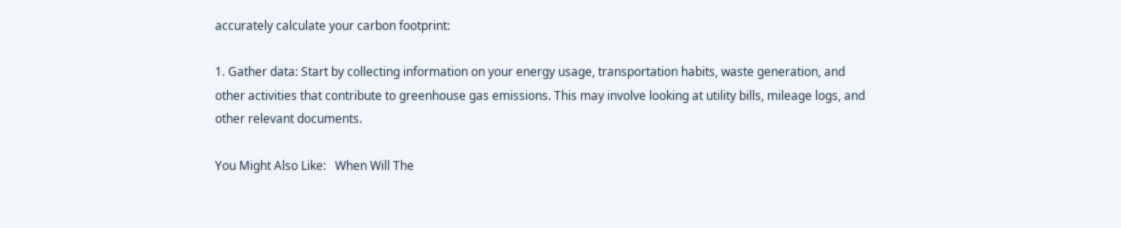accurately calculate your carbon footprint:

1. Gather data: Start by collecting information on your energy usage, transportation habits, waste generation, and other activities that contribute to greenhouse gas emissions. This may involve looking at utility bills, mileage logs, and other relevant documents.

You Might Also Like:   When Will The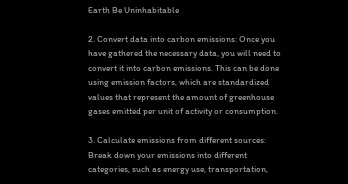Earth Be Uninhabitable

2. Convert data into carbon emissions: Once you have gathered the necessary data, you will need to convert it into carbon emissions. This can be done using emission factors, which are standardized values that represent the amount of greenhouse gases emitted per unit of activity or consumption.

3. Calculate emissions from different sources: Break down your emissions into different categories, such as energy use, transportation,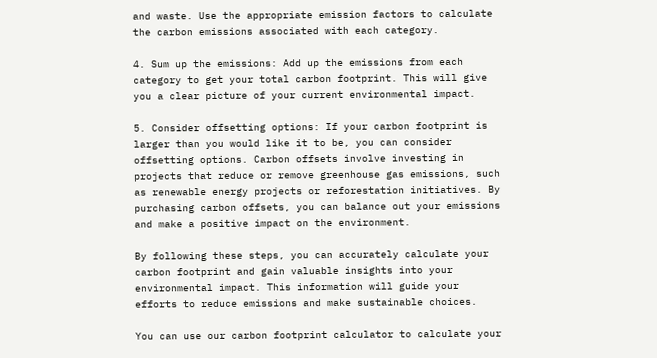and waste. Use the appropriate emission factors to calculate the carbon emissions associated with each category.

4. Sum up the emissions: Add up the emissions from each category to get your total carbon footprint. This will give you a clear picture of your current environmental impact.

5. Consider offsetting options: If your carbon footprint is larger than you would like it to be, you can consider offsetting options. Carbon offsets involve investing in projects that reduce or remove greenhouse gas emissions, such as renewable energy projects or reforestation initiatives. By purchasing carbon offsets, you can balance out your emissions and make a positive impact on the environment.

By following these steps, you can accurately calculate your carbon footprint and gain valuable insights into your environmental impact. This information will guide your efforts to reduce emissions and make sustainable choices.

You can use our carbon footprint calculator to calculate your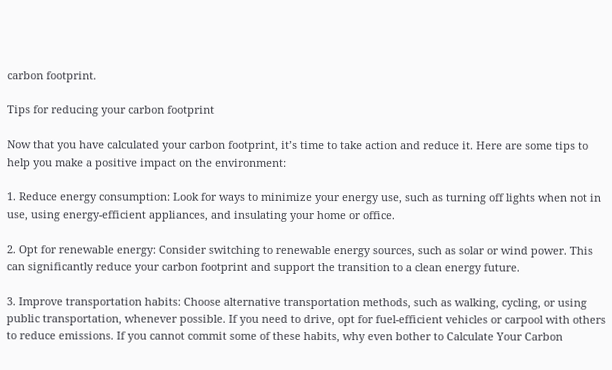carbon footprint.

Tips for reducing your carbon footprint

Now that you have calculated your carbon footprint, it’s time to take action and reduce it. Here are some tips to help you make a positive impact on the environment:

1. Reduce energy consumption: Look for ways to minimize your energy use, such as turning off lights when not in use, using energy-efficient appliances, and insulating your home or office.

2. Opt for renewable energy: Consider switching to renewable energy sources, such as solar or wind power. This can significantly reduce your carbon footprint and support the transition to a clean energy future.

3. Improve transportation habits: Choose alternative transportation methods, such as walking, cycling, or using public transportation, whenever possible. If you need to drive, opt for fuel-efficient vehicles or carpool with others to reduce emissions. If you cannot commit some of these habits, why even bother to Calculate Your Carbon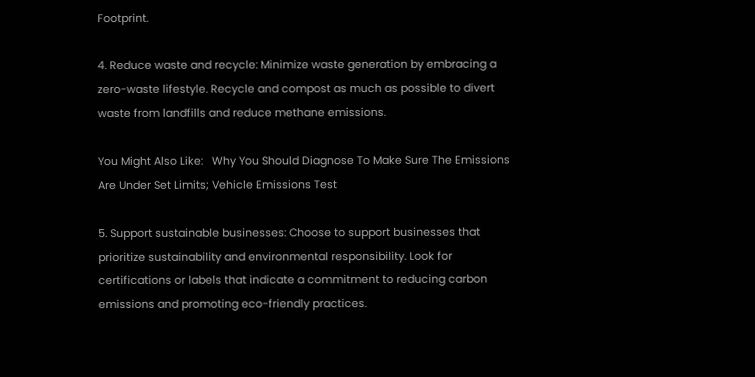Footprint.

4. Reduce waste and recycle: Minimize waste generation by embracing a zero-waste lifestyle. Recycle and compost as much as possible to divert waste from landfills and reduce methane emissions.

You Might Also Like:   Why You Should Diagnose To Make Sure The Emissions Are Under Set Limits; Vehicle Emissions Test

5. Support sustainable businesses: Choose to support businesses that prioritize sustainability and environmental responsibility. Look for certifications or labels that indicate a commitment to reducing carbon emissions and promoting eco-friendly practices.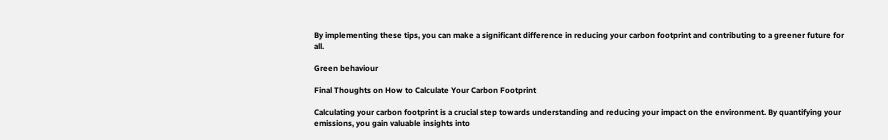By implementing these tips, you can make a significant difference in reducing your carbon footprint and contributing to a greener future for all.

Green behaviour

Final Thoughts on How to Calculate Your Carbon Footprint

Calculating your carbon footprint is a crucial step towards understanding and reducing your impact on the environment. By quantifying your emissions, you gain valuable insights into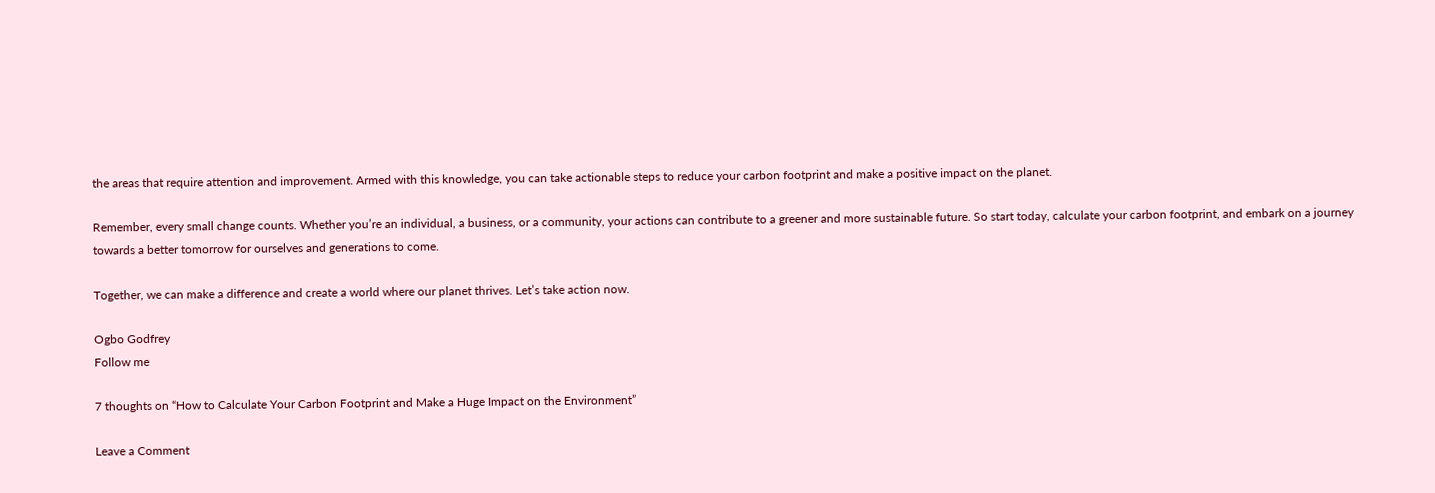the areas that require attention and improvement. Armed with this knowledge, you can take actionable steps to reduce your carbon footprint and make a positive impact on the planet.

Remember, every small change counts. Whether you’re an individual, a business, or a community, your actions can contribute to a greener and more sustainable future. So start today, calculate your carbon footprint, and embark on a journey towards a better tomorrow for ourselves and generations to come.

Together, we can make a difference and create a world where our planet thrives. Let’s take action now.

Ogbo Godfrey
Follow me

7 thoughts on “How to Calculate Your Carbon Footprint and Make a Huge Impact on the Environment”

Leave a Comment